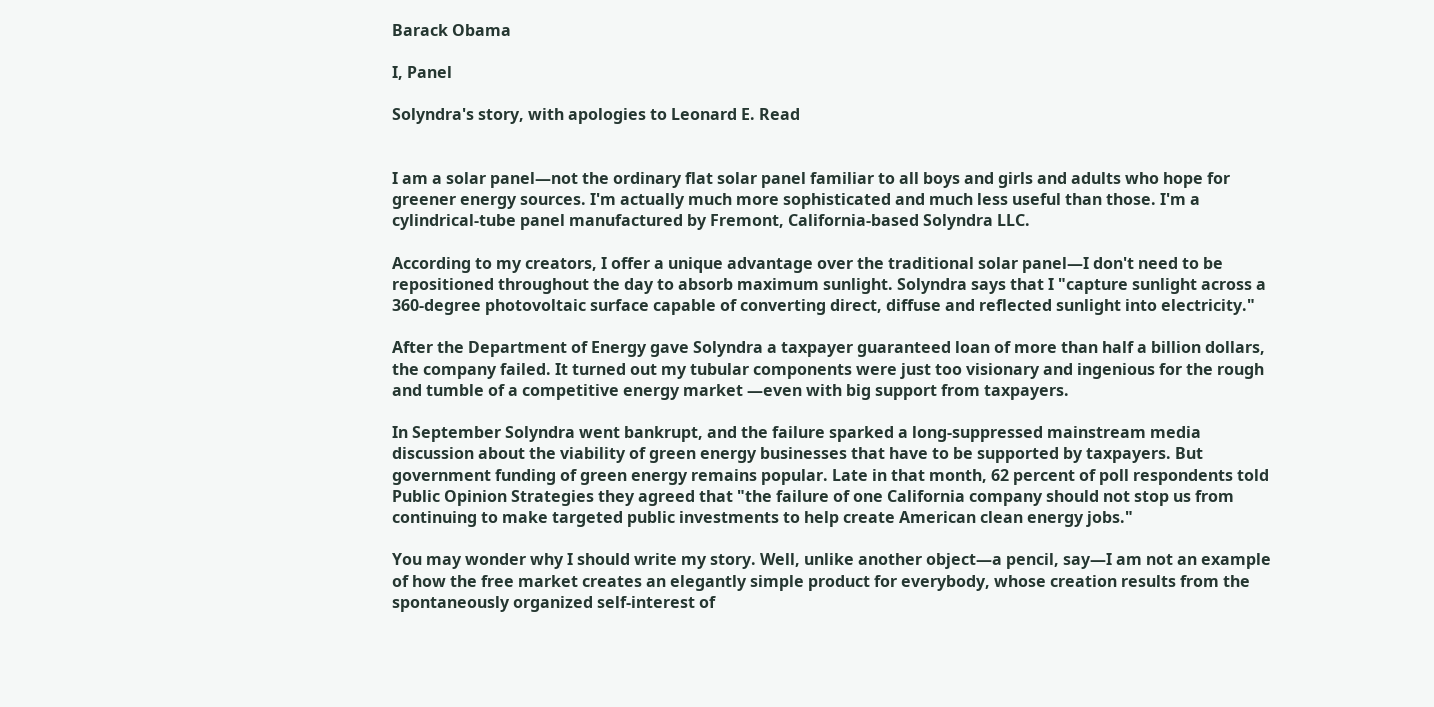Barack Obama

I, Panel

Solyndra's story, with apologies to Leonard E. Read


I am a solar panel—not the ordinary flat solar panel familiar to all boys and girls and adults who hope for greener energy sources. I'm actually much more sophisticated and much less useful than those. I'm a cylindrical-tube panel manufactured by Fremont, California-based Solyndra LLC.

According to my creators, I offer a unique advantage over the traditional solar panel—I don't need to be repositioned throughout the day to absorb maximum sunlight. Solyndra says that I "capture sunlight across a 360-degree photovoltaic surface capable of converting direct, diffuse and reflected sunlight into electricity."

After the Department of Energy gave Solyndra a taxpayer guaranteed loan of more than half a billion dollars, the company failed. It turned out my tubular components were just too visionary and ingenious for the rough and tumble of a competitive energy market —even with big support from taxpayers.

In September Solyndra went bankrupt, and the failure sparked a long-suppressed mainstream media discussion about the viability of green energy businesses that have to be supported by taxpayers. But government funding of green energy remains popular. Late in that month, 62 percent of poll respondents told Public Opinion Strategies they agreed that "the failure of one California company should not stop us from continuing to make targeted public investments to help create American clean energy jobs."

You may wonder why I should write my story. Well, unlike another object—a pencil, say—I am not an example of how the free market creates an elegantly simple product for everybody, whose creation results from the spontaneously organized self-interest of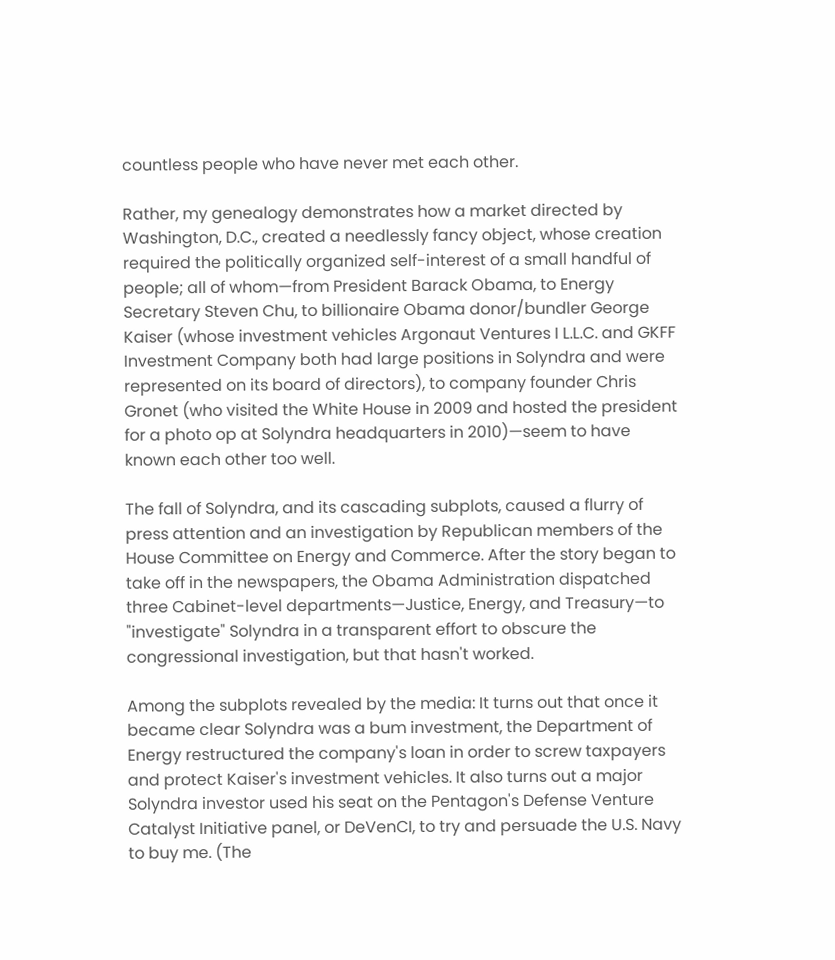countless people who have never met each other.

Rather, my genealogy demonstrates how a market directed by Washington, D.C., created a needlessly fancy object, whose creation required the politically organized self-interest of a small handful of people; all of whom—from President Barack Obama, to Energy Secretary Steven Chu, to billionaire Obama donor/bundler George Kaiser (whose investment vehicles Argonaut Ventures I L.L.C. and GKFF Investment Company both had large positions in Solyndra and were represented on its board of directors), to company founder Chris Gronet (who visited the White House in 2009 and hosted the president for a photo op at Solyndra headquarters in 2010)—seem to have known each other too well.

The fall of Solyndra, and its cascading subplots, caused a flurry of press attention and an investigation by Republican members of the House Committee on Energy and Commerce. After the story began to take off in the newspapers, the Obama Administration dispatched three Cabinet-level departments—Justice, Energy, and Treasury—to "investigate" Solyndra in a transparent effort to obscure the congressional investigation, but that hasn't worked.

Among the subplots revealed by the media: It turns out that once it became clear Solyndra was a bum investment, the Department of Energy restructured the company's loan in order to screw taxpayers and protect Kaiser's investment vehicles. It also turns out a major Solyndra investor used his seat on the Pentagon's Defense Venture Catalyst Initiative panel, or DeVenCI, to try and persuade the U.S. Navy to buy me. (The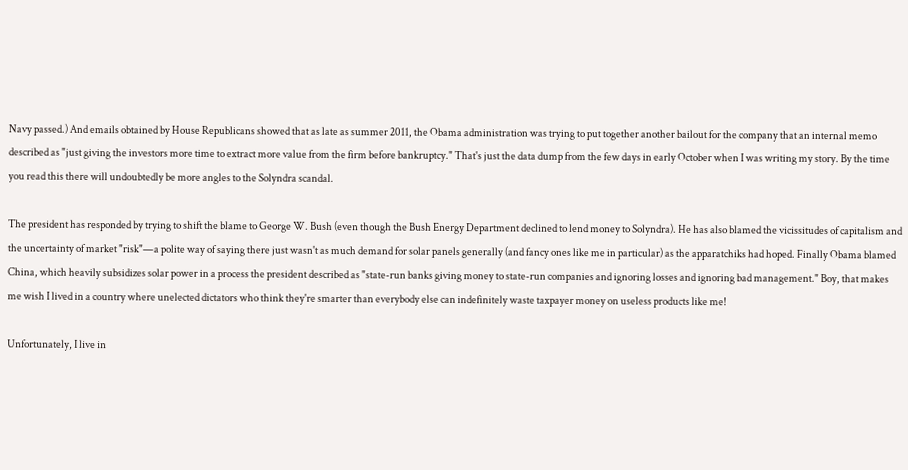Navy passed.) And emails obtained by House Republicans showed that as late as summer 2011, the Obama administration was trying to put together another bailout for the company that an internal memo described as "just giving the investors more time to extract more value from the firm before bankruptcy." That's just the data dump from the few days in early October when I was writing my story. By the time you read this there will undoubtedly be more angles to the Solyndra scandal.

The president has responded by trying to shift the blame to George W. Bush (even though the Bush Energy Department declined to lend money to Solyndra). He has also blamed the vicissitudes of capitalism and the uncertainty of market "risk"—a polite way of saying there just wasn't as much demand for solar panels generally (and fancy ones like me in particular) as the apparatchiks had hoped. Finally Obama blamed China, which heavily subsidizes solar power in a process the president described as "state-run banks giving money to state-run companies and ignoring losses and ignoring bad management." Boy, that makes me wish I lived in a country where unelected dictators who think they're smarter than everybody else can indefinitely waste taxpayer money on useless products like me!

Unfortunately, I live in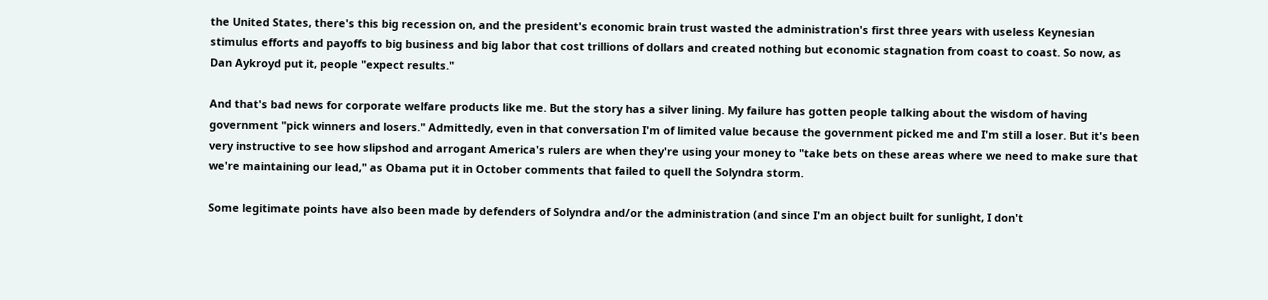the United States, there's this big recession on, and the president's economic brain trust wasted the administration's first three years with useless Keynesian stimulus efforts and payoffs to big business and big labor that cost trillions of dollars and created nothing but economic stagnation from coast to coast. So now, as Dan Aykroyd put it, people "expect results."

And that's bad news for corporate welfare products like me. But the story has a silver lining. My failure has gotten people talking about the wisdom of having government "pick winners and losers." Admittedly, even in that conversation I'm of limited value because the government picked me and I'm still a loser. But it's been very instructive to see how slipshod and arrogant America's rulers are when they're using your money to "take bets on these areas where we need to make sure that we're maintaining our lead," as Obama put it in October comments that failed to quell the Solyndra storm.

Some legitimate points have also been made by defenders of Solyndra and/or the administration (and since I'm an object built for sunlight, I don't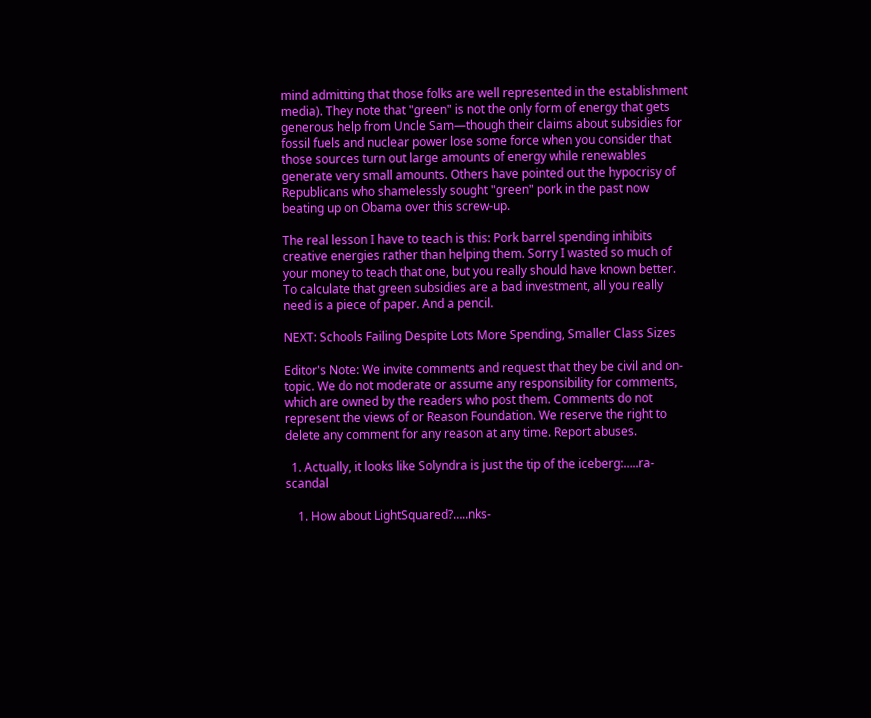mind admitting that those folks are well represented in the establishment media). They note that "green" is not the only form of energy that gets generous help from Uncle Sam—though their claims about subsidies for fossil fuels and nuclear power lose some force when you consider that those sources turn out large amounts of energy while renewables generate very small amounts. Others have pointed out the hypocrisy of Republicans who shamelessly sought "green" pork in the past now beating up on Obama over this screw-up.

The real lesson I have to teach is this: Pork barrel spending inhibits creative energies rather than helping them. Sorry I wasted so much of your money to teach that one, but you really should have known better. To calculate that green subsidies are a bad investment, all you really need is a piece of paper. And a pencil.

NEXT: Schools Failing Despite Lots More Spending, Smaller Class Sizes

Editor's Note: We invite comments and request that they be civil and on-topic. We do not moderate or assume any responsibility for comments, which are owned by the readers who post them. Comments do not represent the views of or Reason Foundation. We reserve the right to delete any comment for any reason at any time. Report abuses.

  1. Actually, it looks like Solyndra is just the tip of the iceberg:…..ra-scandal

    1. How about LightSquared?…..nks-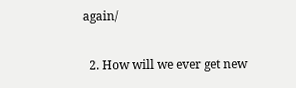again/

  2. How will we ever get new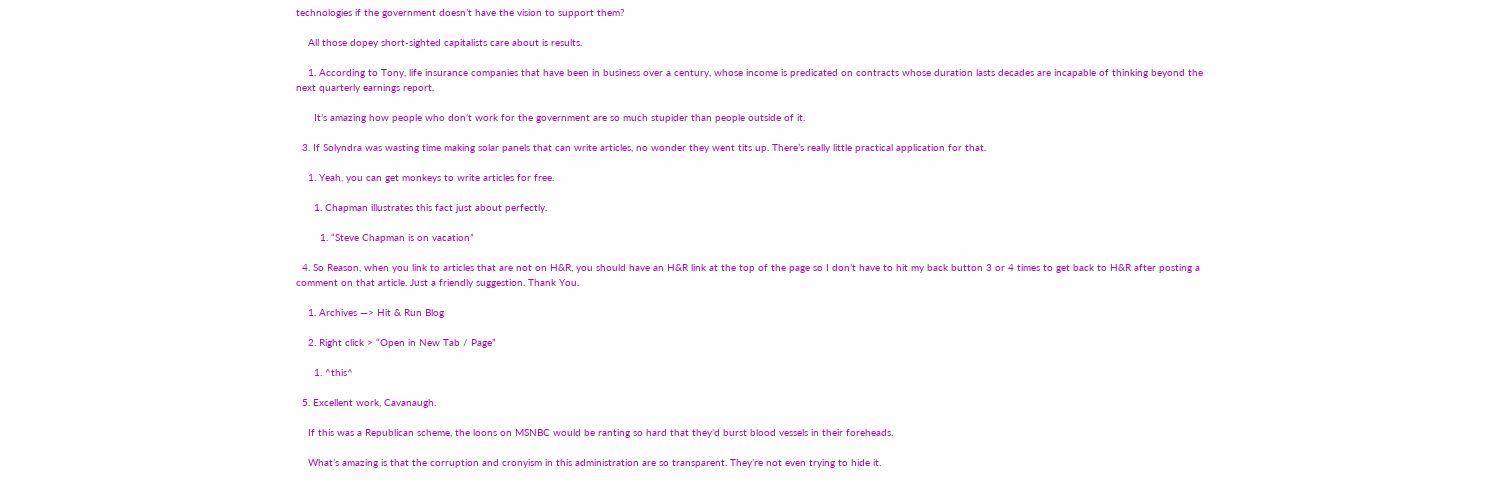technologies if the government doesn’t have the vision to support them?

    All those dopey short-sighted capitalists care about is results.

    1. According to Tony, life insurance companies that have been in business over a century, whose income is predicated on contracts whose duration lasts decades are incapable of thinking beyond the next quarterly earnings report.

      It’s amazing how people who don’t work for the government are so much stupider than people outside of it.

  3. If Solyndra was wasting time making solar panels that can write articles, no wonder they went tits up. There’s really little practical application for that.

    1. Yeah, you can get monkeys to write articles for free.

      1. Chapman illustrates this fact just about perfectly.

        1. “Steve Chapman is on vacation”

  4. So Reason, when you link to articles that are not on H&R, you should have an H&R link at the top of the page so I don’t have to hit my back button 3 or 4 times to get back to H&R after posting a comment on that article. Just a friendly suggestion. Thank You.

    1. Archives —> Hit & Run Blog

    2. Right click > “Open in New Tab / Page”

      1. ^this^

  5. Excellent work, Cavanaugh.

    If this was a Republican scheme, the loons on MSNBC would be ranting so hard that they’d burst blood vessels in their foreheads.

    What’s amazing is that the corruption and cronyism in this administration are so transparent. They’re not even trying to hide it.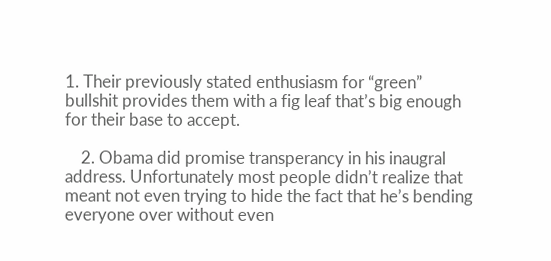1. Their previously stated enthusiasm for “green” bullshit provides them with a fig leaf that’s big enough for their base to accept.

    2. Obama did promise transperancy in his inaugral address. Unfortunately most people didn’t realize that meant not even trying to hide the fact that he’s bending everyone over without even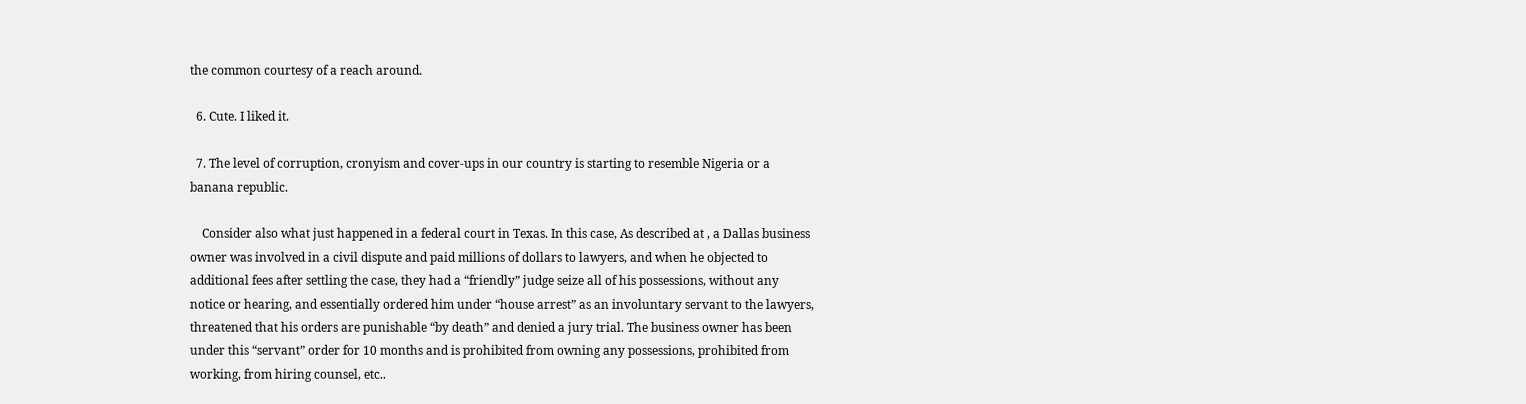the common courtesy of a reach around.

  6. Cute. I liked it.

  7. The level of corruption, cronyism and cover-ups in our country is starting to resemble Nigeria or a banana republic.

    Consider also what just happened in a federal court in Texas. In this case, As described at , a Dallas business owner was involved in a civil dispute and paid millions of dollars to lawyers, and when he objected to additional fees after settling the case, they had a “friendly” judge seize all of his possessions, without any notice or hearing, and essentially ordered him under “house arrest” as an involuntary servant to the lawyers, threatened that his orders are punishable “by death” and denied a jury trial. The business owner has been under this “servant” order for 10 months and is prohibited from owning any possessions, prohibited from working, from hiring counsel, etc..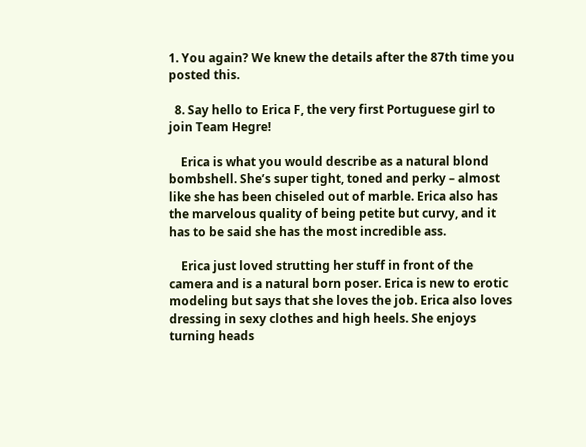1. You again? We knew the details after the 87th time you posted this.

  8. Say hello to Erica F, the very first Portuguese girl to join Team Hegre!

    Erica is what you would describe as a natural blond bombshell. She’s super tight, toned and perky – almost like she has been chiseled out of marble. Erica also has the marvelous quality of being petite but curvy, and it has to be said she has the most incredible ass.

    Erica just loved strutting her stuff in front of the camera and is a natural born poser. Erica is new to erotic modeling but says that she loves the job. Erica also loves dressing in sexy clothes and high heels. She enjoys turning heads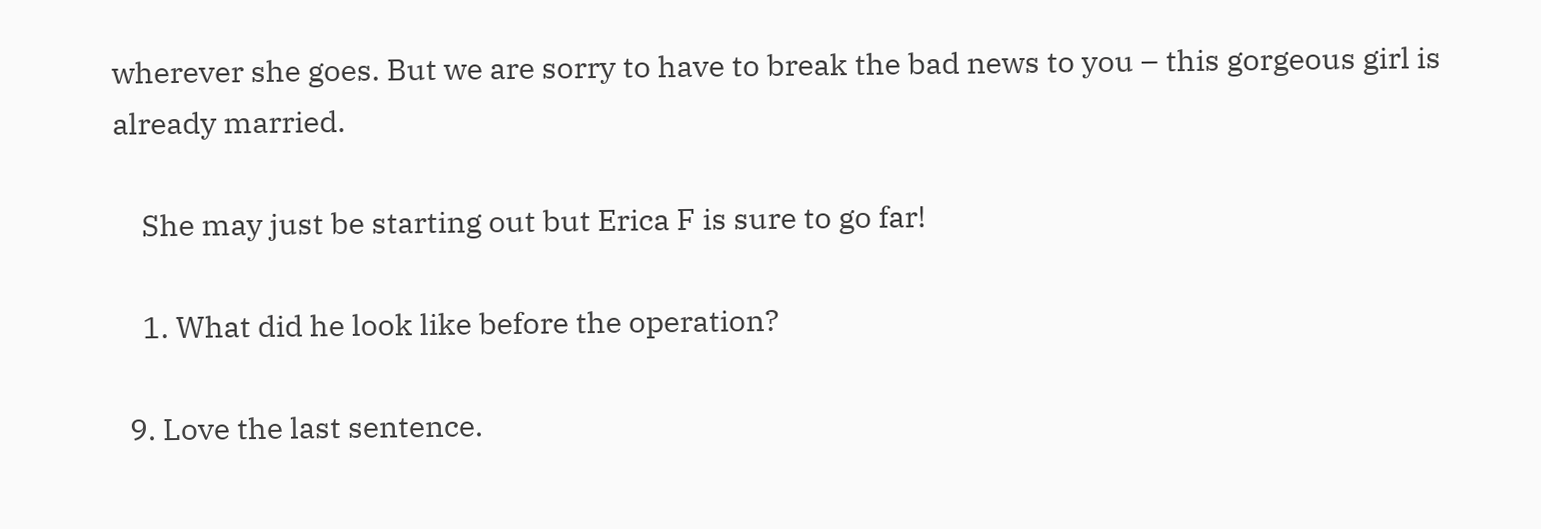wherever she goes. But we are sorry to have to break the bad news to you – this gorgeous girl is already married.

    She may just be starting out but Erica F is sure to go far!

    1. What did he look like before the operation?

  9. Love the last sentence.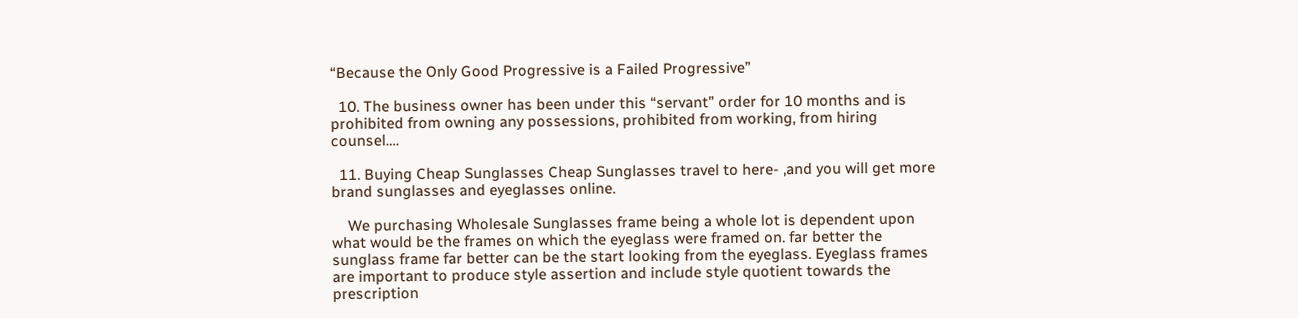“Because the Only Good Progressive is a Failed Progressive”

  10. The business owner has been under this “servant” order for 10 months and is prohibited from owning any possessions, prohibited from working, from hiring counsel….

  11. Buying Cheap Sunglasses Cheap Sunglasses travel to here- ,and you will get more brand sunglasses and eyeglasses online.

    We purchasing Wholesale Sunglasses frame being a whole lot is dependent upon what would be the frames on which the eyeglass were framed on. far better the sunglass frame far better can be the start looking from the eyeglass. Eyeglass frames are important to produce style assertion and include style quotient towards the prescription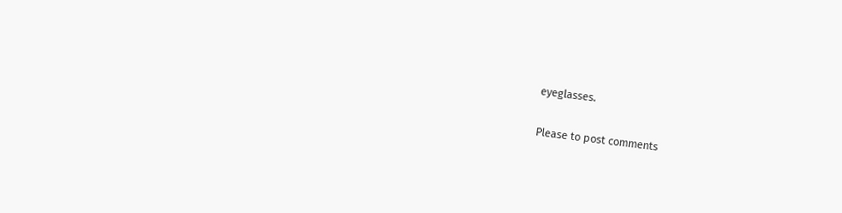eyeglasses.

Please to post comments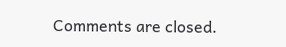Comments are closed.